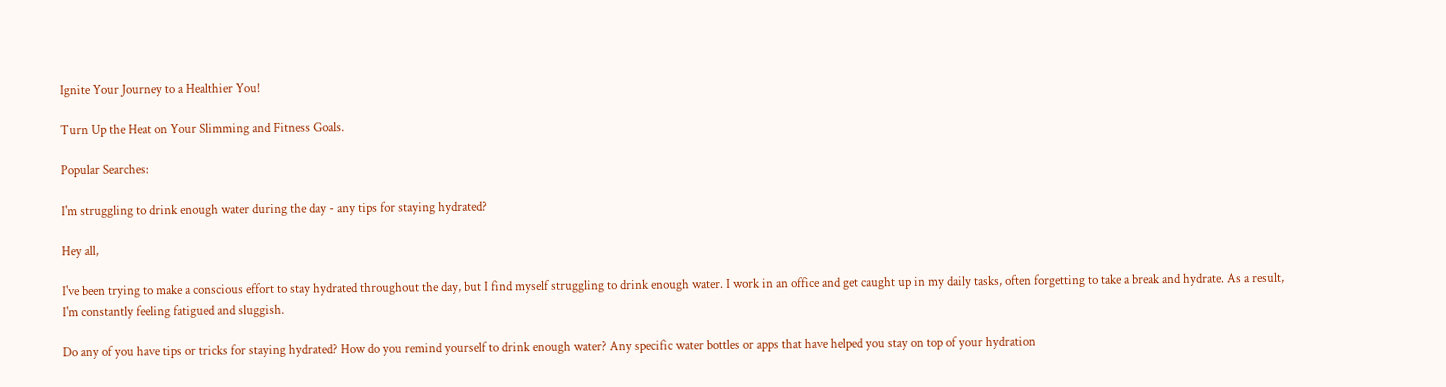Ignite Your Journey to a Healthier You!

Turn Up the Heat on Your Slimming and Fitness Goals.

Popular Searches:

I'm struggling to drink enough water during the day - any tips for staying hydrated?

Hey all,

I've been trying to make a conscious effort to stay hydrated throughout the day, but I find myself struggling to drink enough water. I work in an office and get caught up in my daily tasks, often forgetting to take a break and hydrate. As a result, I'm constantly feeling fatigued and sluggish.

Do any of you have tips or tricks for staying hydrated? How do you remind yourself to drink enough water? Any specific water bottles or apps that have helped you stay on top of your hydration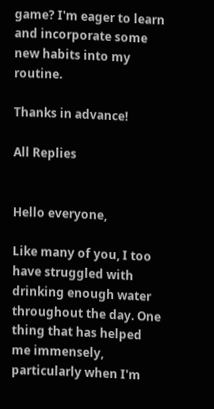game? I'm eager to learn and incorporate some new habits into my routine.

Thanks in advance!

All Replies


Hello everyone,

Like many of you, I too have struggled with drinking enough water throughout the day. One thing that has helped me immensely, particularly when I'm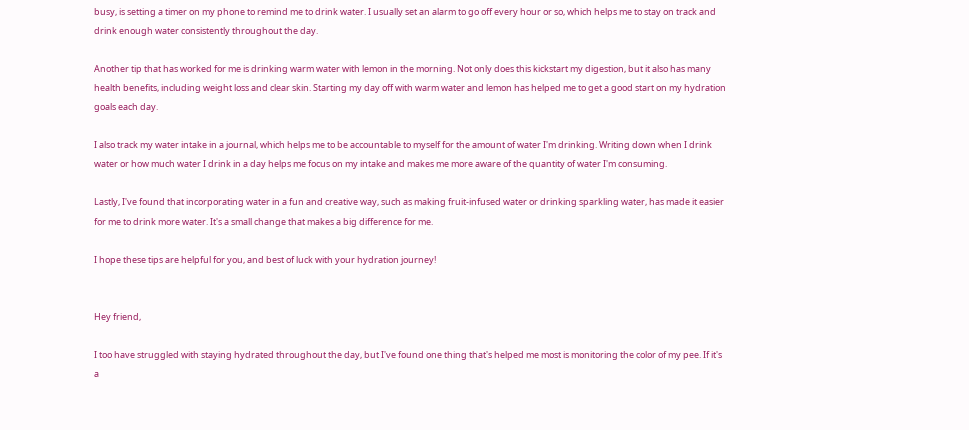busy, is setting a timer on my phone to remind me to drink water. I usually set an alarm to go off every hour or so, which helps me to stay on track and drink enough water consistently throughout the day.

Another tip that has worked for me is drinking warm water with lemon in the morning. Not only does this kickstart my digestion, but it also has many health benefits, including weight loss and clear skin. Starting my day off with warm water and lemon has helped me to get a good start on my hydration goals each day.

I also track my water intake in a journal, which helps me to be accountable to myself for the amount of water I'm drinking. Writing down when I drink water or how much water I drink in a day helps me focus on my intake and makes me more aware of the quantity of water I'm consuming.

Lastly, I've found that incorporating water in a fun and creative way, such as making fruit-infused water or drinking sparkling water, has made it easier for me to drink more water. It's a small change that makes a big difference for me.

I hope these tips are helpful for you, and best of luck with your hydration journey!


Hey friend,

I too have struggled with staying hydrated throughout the day, but I've found one thing that's helped me most is monitoring the color of my pee. If it's a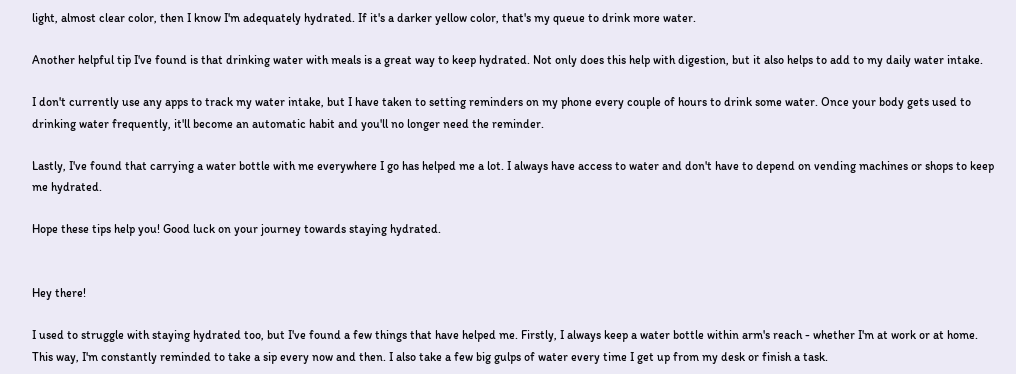light, almost clear color, then I know I'm adequately hydrated. If it's a darker yellow color, that's my queue to drink more water.

Another helpful tip I've found is that drinking water with meals is a great way to keep hydrated. Not only does this help with digestion, but it also helps to add to my daily water intake.

I don't currently use any apps to track my water intake, but I have taken to setting reminders on my phone every couple of hours to drink some water. Once your body gets used to drinking water frequently, it'll become an automatic habit and you'll no longer need the reminder.

Lastly, I've found that carrying a water bottle with me everywhere I go has helped me a lot. I always have access to water and don't have to depend on vending machines or shops to keep me hydrated.

Hope these tips help you! Good luck on your journey towards staying hydrated.


Hey there!

I used to struggle with staying hydrated too, but I've found a few things that have helped me. Firstly, I always keep a water bottle within arm's reach - whether I'm at work or at home. This way, I'm constantly reminded to take a sip every now and then. I also take a few big gulps of water every time I get up from my desk or finish a task.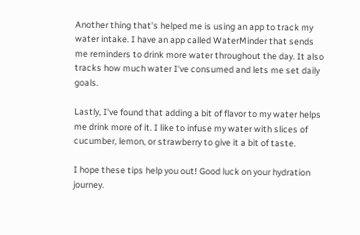Another thing that's helped me is using an app to track my water intake. I have an app called WaterMinder that sends me reminders to drink more water throughout the day. It also tracks how much water I've consumed and lets me set daily goals.

Lastly, I've found that adding a bit of flavor to my water helps me drink more of it. I like to infuse my water with slices of cucumber, lemon, or strawberry to give it a bit of taste.

I hope these tips help you out! Good luck on your hydration journey.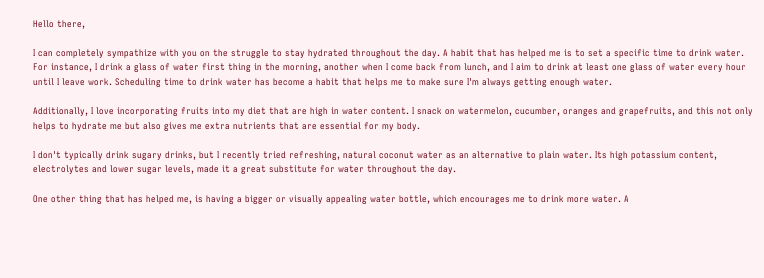Hello there,

I can completely sympathize with you on the struggle to stay hydrated throughout the day. A habit that has helped me is to set a specific time to drink water. For instance, I drink a glass of water first thing in the morning, another when I come back from lunch, and I aim to drink at least one glass of water every hour until I leave work. Scheduling time to drink water has become a habit that helps me to make sure I'm always getting enough water.

Additionally, I love incorporating fruits into my diet that are high in water content. I snack on watermelon, cucumber, oranges and grapefruits, and this not only helps to hydrate me but also gives me extra nutrients that are essential for my body.

I don't typically drink sugary drinks, but I recently tried refreshing, natural coconut water as an alternative to plain water. Its high potassium content, electrolytes and lower sugar levels, made it a great substitute for water throughout the day.

One other thing that has helped me, is having a bigger or visually appealing water bottle, which encourages me to drink more water. A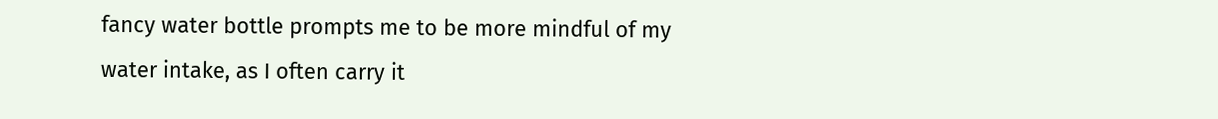fancy water bottle prompts me to be more mindful of my water intake, as I often carry it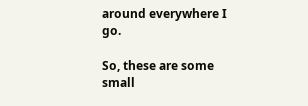around everywhere I go.

So, these are some small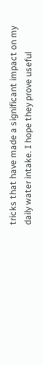tricks that have made a significant impact on my daily water intake. I hope they prove useful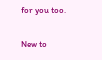for you too.

New to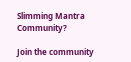Slimming Mantra Community?

Join the community